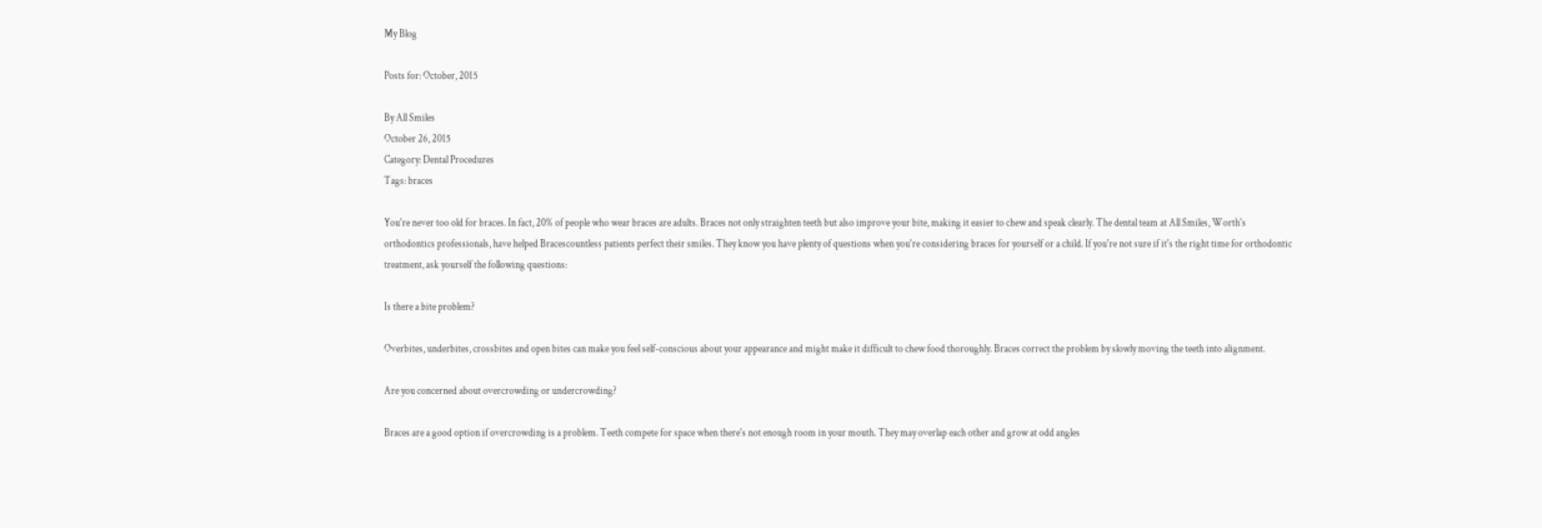My Blog

Posts for: October, 2015

By All Smiles
October 26, 2015
Category: Dental Procedures
Tags: braces

You're never too old for braces. In fact, 20% of people who wear braces are adults. Braces not only straighten teeth but also improve your bite, making it easier to chew and speak clearly. The dental team at All Smiles, Worth's orthodontics professionals, have helped Bracescountless patients perfect their smiles. They know you have plenty of questions when you're considering braces for yourself or a child. If you're not sure if it's the right time for orthodontic treatment, ask yourself the following questions:

Is there a bite problem?

Overbites, underbites, crossbites and open bites can make you feel self-conscious about your appearance and might make it difficult to chew food thoroughly. Braces correct the problem by slowly moving the teeth into alignment.

Are you concerned about overcrowding or undercrowding?

Braces are a good option if overcrowding is a problem. Teeth compete for space when there's not enough room in your mouth. They may overlap each other and grow at odd angles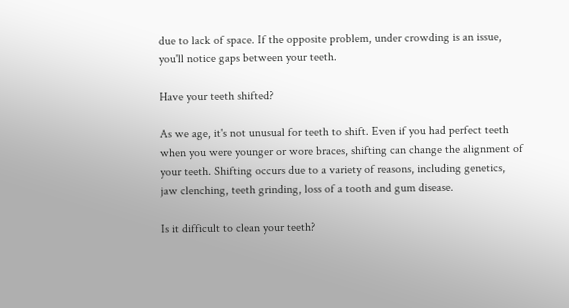due to lack of space. If the opposite problem, under crowding is an issue, you'll notice gaps between your teeth.

Have your teeth shifted?

As we age, it's not unusual for teeth to shift. Even if you had perfect teeth when you were younger or wore braces, shifting can change the alignment of your teeth. Shifting occurs due to a variety of reasons, including genetics, jaw clenching, teeth grinding, loss of a tooth and gum disease.

Is it difficult to clean your teeth?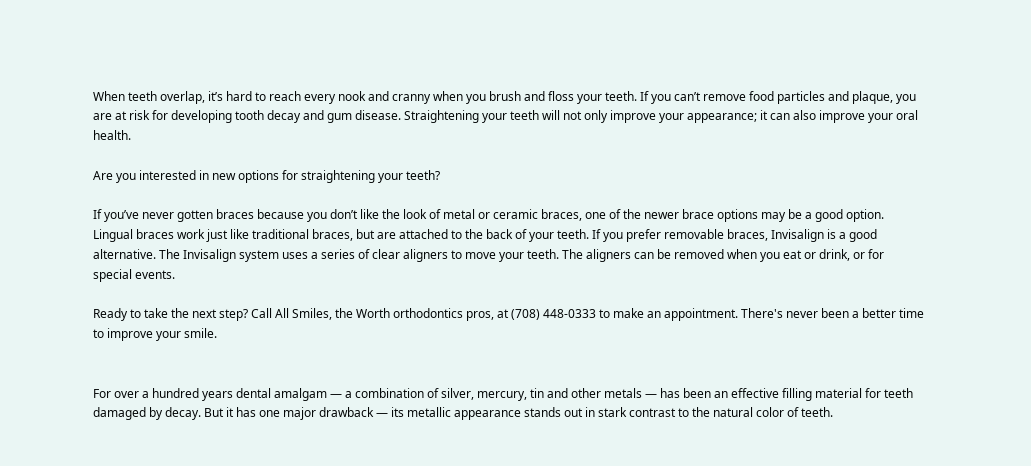When teeth overlap, it’s hard to reach every nook and cranny when you brush and floss your teeth. If you can’t remove food particles and plaque, you are at risk for developing tooth decay and gum disease. Straightening your teeth will not only improve your appearance; it can also improve your oral health.

Are you interested in new options for straightening your teeth?

If you’ve never gotten braces because you don’t like the look of metal or ceramic braces, one of the newer brace options may be a good option. Lingual braces work just like traditional braces, but are attached to the back of your teeth. If you prefer removable braces, Invisalign is a good alternative. The Invisalign system uses a series of clear aligners to move your teeth. The aligners can be removed when you eat or drink, or for special events.

Ready to take the next step? Call All Smiles, the Worth orthodontics pros, at (708) 448-0333 to make an appointment. There's never been a better time to improve your smile.


For over a hundred years dental amalgam — a combination of silver, mercury, tin and other metals — has been an effective filling material for teeth damaged by decay. But it has one major drawback — its metallic appearance stands out in stark contrast to the natural color of teeth.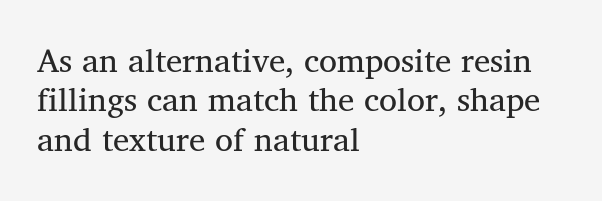As an alternative, composite resin fillings can match the color, shape and texture of natural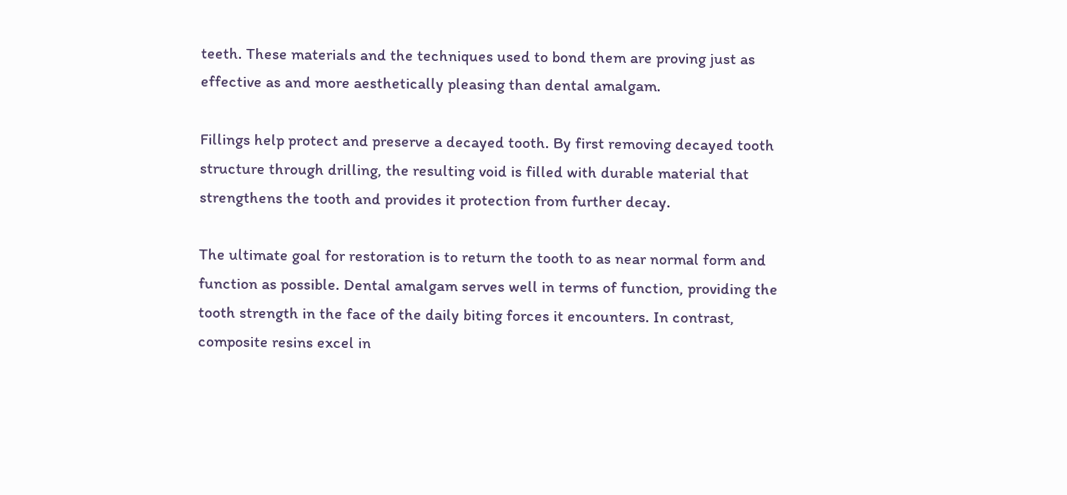teeth. These materials and the techniques used to bond them are proving just as effective as and more aesthetically pleasing than dental amalgam.

Fillings help protect and preserve a decayed tooth. By first removing decayed tooth structure through drilling, the resulting void is filled with durable material that strengthens the tooth and provides it protection from further decay.

The ultimate goal for restoration is to return the tooth to as near normal form and function as possible. Dental amalgam serves well in terms of function, providing the tooth strength in the face of the daily biting forces it encounters. In contrast, composite resins excel in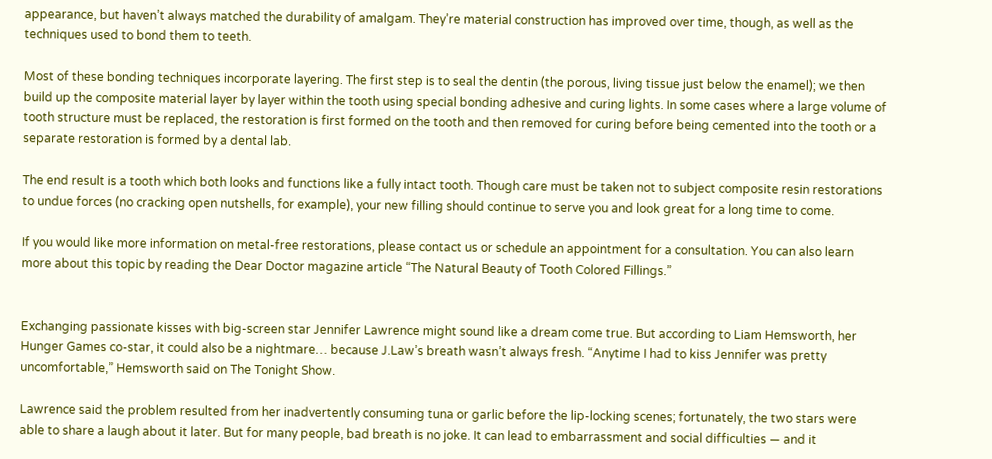appearance, but haven’t always matched the durability of amalgam. They’re material construction has improved over time, though, as well as the techniques used to bond them to teeth.

Most of these bonding techniques incorporate layering. The first step is to seal the dentin (the porous, living tissue just below the enamel); we then build up the composite material layer by layer within the tooth using special bonding adhesive and curing lights. In some cases where a large volume of tooth structure must be replaced, the restoration is first formed on the tooth and then removed for curing before being cemented into the tooth or a separate restoration is formed by a dental lab.

The end result is a tooth which both looks and functions like a fully intact tooth. Though care must be taken not to subject composite resin restorations to undue forces (no cracking open nutshells, for example), your new filling should continue to serve you and look great for a long time to come.

If you would like more information on metal-free restorations, please contact us or schedule an appointment for a consultation. You can also learn more about this topic by reading the Dear Doctor magazine article “The Natural Beauty of Tooth Colored Fillings.”


Exchanging passionate kisses with big-screen star Jennifer Lawrence might sound like a dream come true. But according to Liam Hemsworth, her Hunger Games co-star, it could also be a nightmare… because J.Law’s breath wasn’t always fresh. “Anytime I had to kiss Jennifer was pretty uncomfortable,” Hemsworth said on The Tonight Show.

Lawrence said the problem resulted from her inadvertently consuming tuna or garlic before the lip-locking scenes; fortunately, the two stars were able to share a laugh about it later. But for many people, bad breath is no joke. It can lead to embarrassment and social difficulties — and it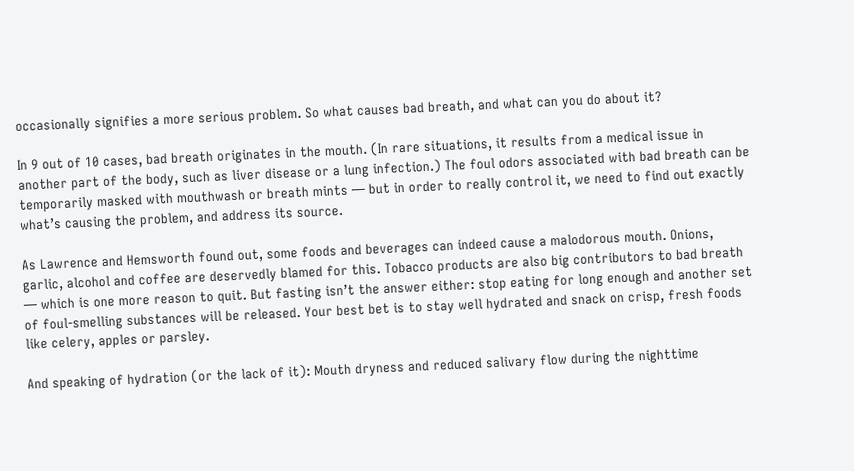occasionally signifies a more serious problem. So what causes bad breath, and what can you do about it?

In 9 out of 10 cases, bad breath originates in the mouth. (In rare situations, it results from a medical issue in another part of the body, such as liver disease or a lung infection.) The foul odors associated with bad breath can be temporarily masked with mouthwash or breath mints — but in order to really control it, we need to find out exactly what’s causing the problem, and address its source.

As Lawrence and Hemsworth found out, some foods and beverages can indeed cause a malodorous mouth. Onions, garlic, alcohol and coffee are deservedly blamed for this. Tobacco products are also big contributors to bad breath — which is one more reason to quit. But fasting isn’t the answer either: stop eating for long enough and another set of foul-smelling substances will be released. Your best bet is to stay well hydrated and snack on crisp, fresh foods like celery, apples or parsley.

And speaking of hydration (or the lack of it): Mouth dryness and reduced salivary flow during the nighttime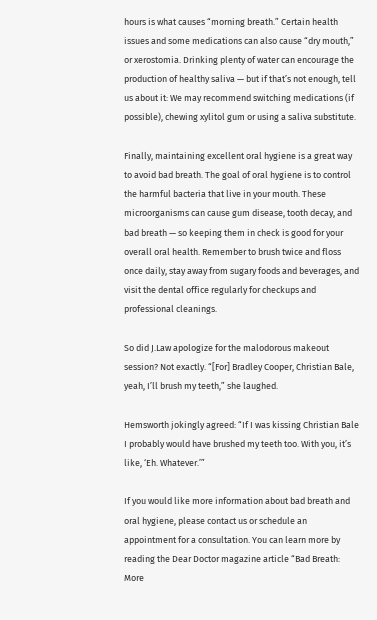hours is what causes “morning breath.” Certain health issues and some medications can also cause “dry mouth,” or xerostomia. Drinking plenty of water can encourage the production of healthy saliva — but if that’s not enough, tell us about it: We may recommend switching medications (if possible), chewing xylitol gum or using a saliva substitute.

Finally, maintaining excellent oral hygiene is a great way to avoid bad breath. The goal of oral hygiene is to control the harmful bacteria that live in your mouth. These microorganisms can cause gum disease, tooth decay, and bad breath — so keeping them in check is good for your overall oral health. Remember to brush twice and floss once daily, stay away from sugary foods and beverages, and visit the dental office regularly for checkups and professional cleanings.

So did J.Law apologize for the malodorous makeout session? Not exactly. “[For] Bradley Cooper, Christian Bale, yeah, I’ll brush my teeth,” she laughed.

Hemsworth jokingly agreed: “If I was kissing Christian Bale I probably would have brushed my teeth too. With you, it’s like, ‘Eh. Whatever.’”

If you would like more information about bad breath and oral hygiene, please contact us or schedule an appointment for a consultation. You can learn more by reading the Dear Doctor magazine article “Bad Breath: More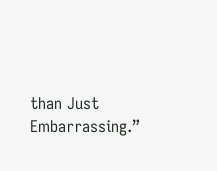than Just Embarrassing.”